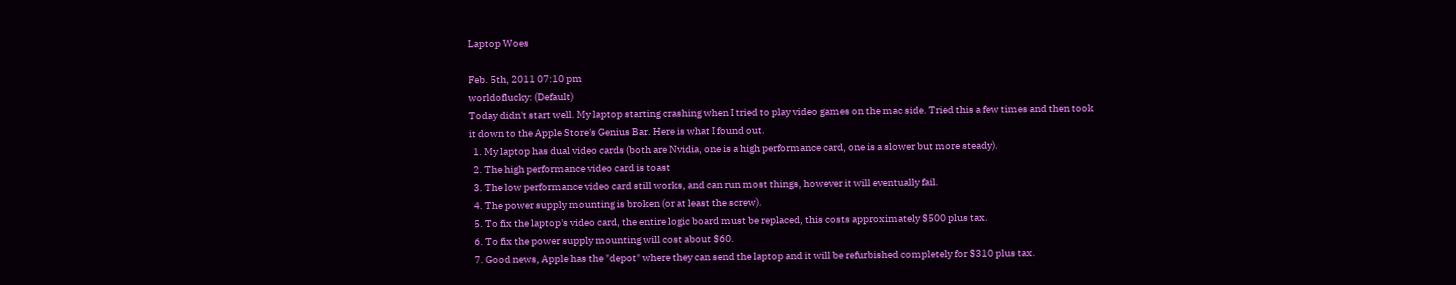Laptop Woes

Feb. 5th, 2011 07:10 pm
worldoflucky: (Default)
Today didn't start well. My laptop starting crashing when I tried to play video games on the mac side. Tried this a few times and then took it down to the Apple Store's Genius Bar. Here is what I found out.
  1. My laptop has dual video cards (both are Nvidia, one is a high performance card, one is a slower but more steady).
  2. The high performance video card is toast
  3. The low performance video card still works, and can run most things, however it will eventually fail.
  4. The power supply mounting is broken (or at least the screw).
  5. To fix the laptop's video card, the entire logic board must be replaced, this costs approximately $500 plus tax.
  6. To fix the power supply mounting will cost about $60.
  7. Good news, Apple has the "depot" where they can send the laptop and it will be refurbished completely for $310 plus tax.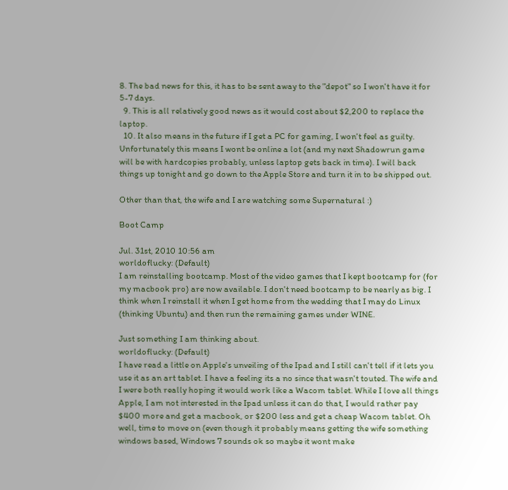8. The bad news for this, it has to be sent away to the "depot" so I won't have it for 5-7 days.
  9. This is all relatively good news as it would cost about $2,200 to replace the laptop.
  10. It also means in the future if I get a PC for gaming, I won't feel as guilty.
Unfortunately this means I wont be online a lot (and my next Shadowrun game will be with hardcopies probably, unless laptop gets back in time). I will back things up tonight and go down to the Apple Store and turn it in to be shipped out.

Other than that, the wife and I are watching some Supernatural :)

Boot Camp

Jul. 31st, 2010 10:56 am
worldoflucky: (Default)
I am reinstalling bootcamp. Most of the video games that I kept bootcamp for (for my macbook pro) are now available. I don't need bootcamp to be nearly as big. I think when I reinstall it when I get home from the wedding that I may do Linux (thinking Ubuntu) and then run the remaining games under WINE.

Just something I am thinking about.
worldoflucky: (Default)
I have read a little on Apple's unveiling of the Ipad and I still can't tell if it lets you use it as an art tablet. I have a feeling its a no since that wasn't touted. The wife and I were both really hoping it would work like a Wacom tablet. While I love all things Apple, I am not interested in the Ipad unless it can do that, I would rather pay $400 more and get a macbook, or $200 less and get a cheap Wacom tablet. Oh well, time to move on (even though it probably means getting the wife something windows based, Windows 7 sounds ok so maybe it wont make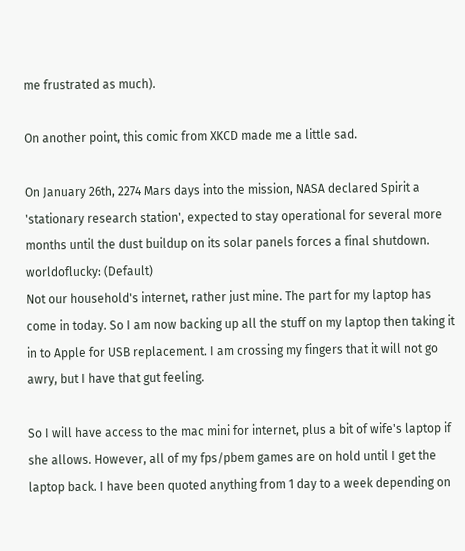me frustrated as much).

On another point, this comic from XKCD made me a little sad.

On January 26th, 2274 Mars days into the mission, NASA declared Spirit a 'stationary research station', expected to stay operational for several more months until the dust buildup on its solar panels forces a final shutdown.
worldoflucky: (Default)
Not our household's internet, rather just mine. The part for my laptop has come in today. So I am now backing up all the stuff on my laptop then taking it in to Apple for USB replacement. I am crossing my fingers that it will not go awry, but I have that gut feeling.

So I will have access to the mac mini for internet, plus a bit of wife's laptop if she allows. However, all of my fps/pbem games are on hold until I get the laptop back. I have been quoted anything from 1 day to a week depending on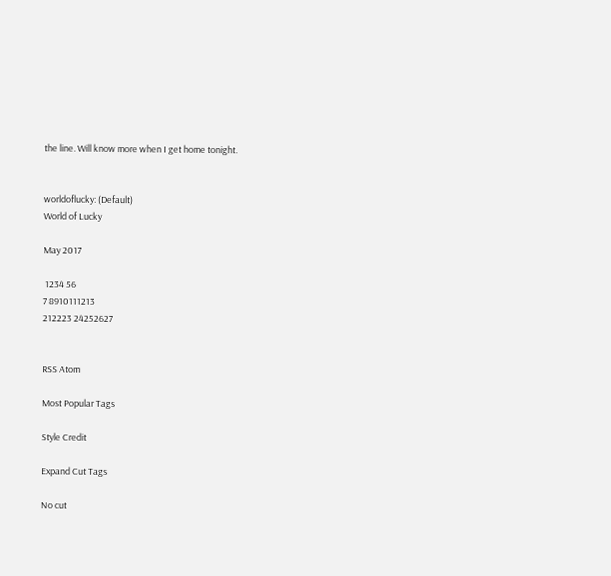the line. Will know more when I get home tonight.


worldoflucky: (Default)
World of Lucky

May 2017

 1234 56
7 8910111213
212223 24252627


RSS Atom

Most Popular Tags

Style Credit

Expand Cut Tags

No cut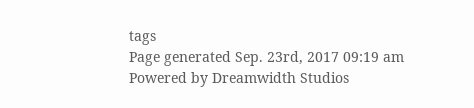tags
Page generated Sep. 23rd, 2017 09:19 am
Powered by Dreamwidth Studios